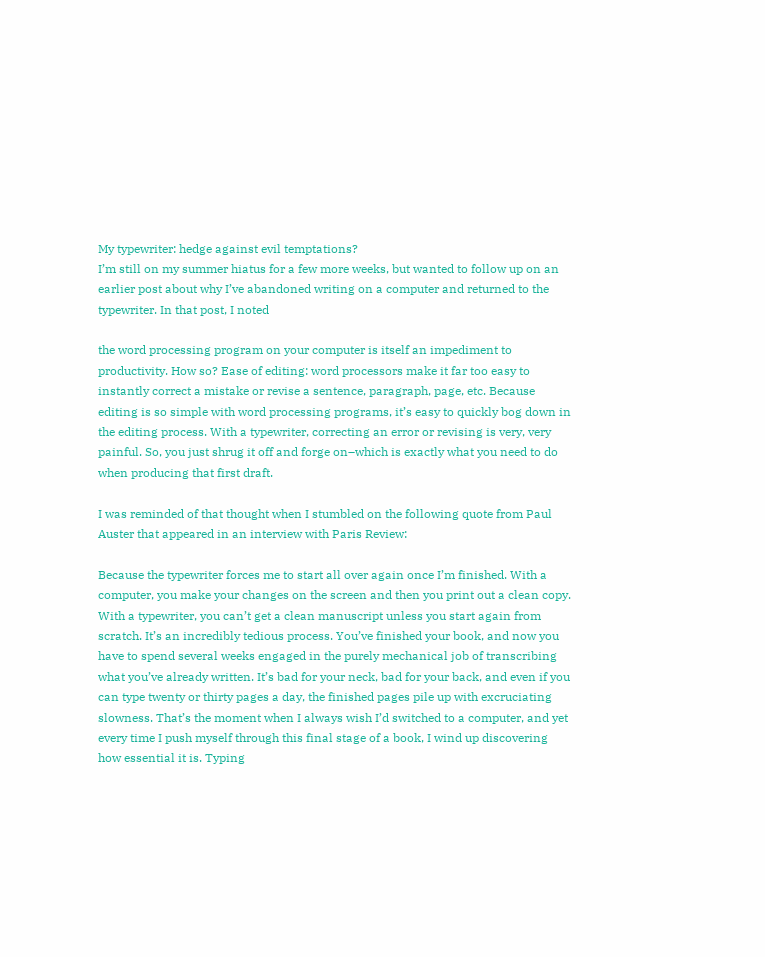My typewriter: hedge against evil temptations?
I’m still on my summer hiatus for a few more weeks, but wanted to follow up on an earlier post about why I’ve abandoned writing on a computer and returned to the typewriter. In that post, I noted

the word processing program on your computer is itself an impediment to productivity. How so? Ease of editing: word processors make it far too easy to instantly correct a mistake or revise a sentence, paragraph, page, etc. Because editing is so simple with word processing programs, it’s easy to quickly bog down in the editing process. With a typewriter, correcting an error or revising is very, very painful. So, you just shrug it off and forge on–which is exactly what you need to do when producing that first draft.

I was reminded of that thought when I stumbled on the following quote from Paul Auster that appeared in an interview with Paris Review:

Because the typewriter forces me to start all over again once I’m finished. With a computer, you make your changes on the screen and then you print out a clean copy. With a typewriter, you can’t get a clean manuscript unless you start again from scratch. It’s an incredibly tedious process. You’ve finished your book, and now you have to spend several weeks engaged in the purely mechanical job of transcribing what you’ve already written. It’s bad for your neck, bad for your back, and even if you can type twenty or thirty pages a day, the finished pages pile up with excruciating slowness. That’s the moment when I always wish I’d switched to a computer, and yet every time I push myself through this final stage of a book, I wind up discovering how essential it is. Typing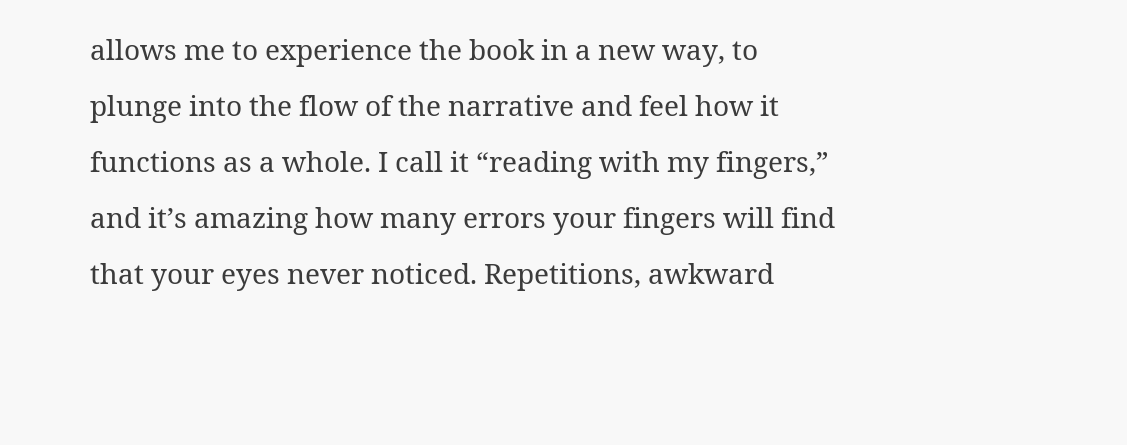allows me to experience the book in a new way, to plunge into the flow of the narrative and feel how it functions as a whole. I call it “reading with my fingers,” and it’s amazing how many errors your fingers will find that your eyes never noticed. Repetitions, awkward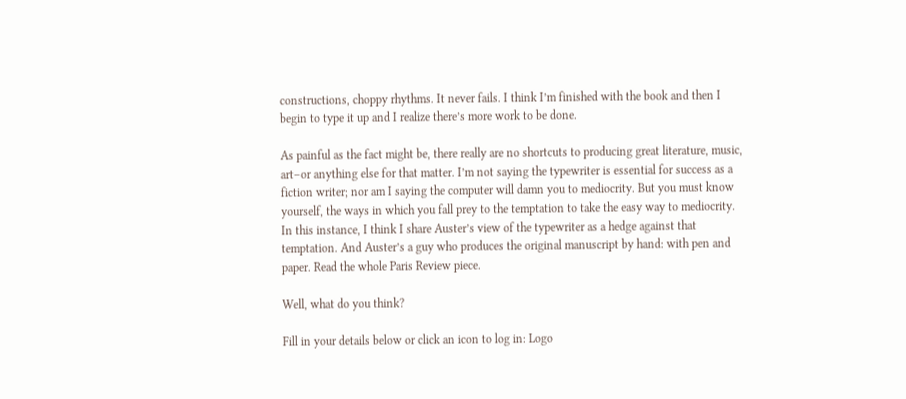constructions, choppy rhythms. It never fails. I think I’m finished with the book and then I begin to type it up and I realize there’s more work to be done.

As painful as the fact might be, there really are no shortcuts to producing great literature, music, art–or anything else for that matter. I’m not saying the typewriter is essential for success as a fiction writer; nor am I saying the computer will damn you to mediocrity. But you must know yourself, the ways in which you fall prey to the temptation to take the easy way to mediocrity. In this instance, I think I share Auster’s view of the typewriter as a hedge against that temptation. And Auster’s a guy who produces the original manuscript by hand: with pen and paper. Read the whole Paris Review piece.

Well, what do you think?

Fill in your details below or click an icon to log in: Logo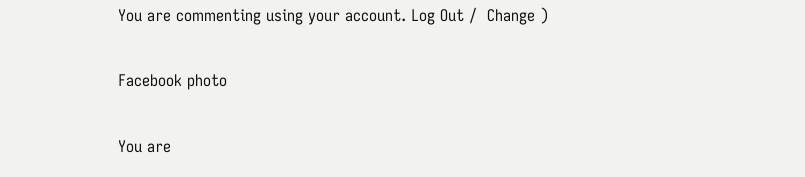You are commenting using your account. Log Out /  Change )

Facebook photo

You are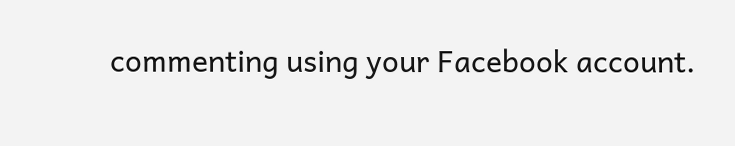commenting using your Facebook account.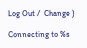Log Out /  Change )

Connecting to %s